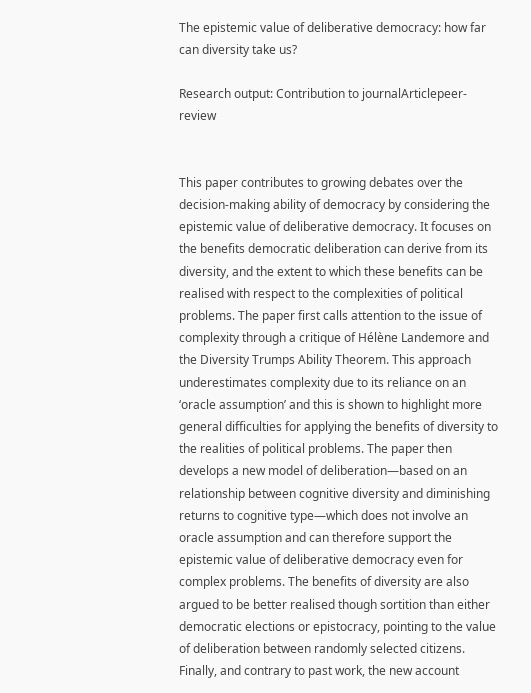The epistemic value of deliberative democracy: how far can diversity take us?

Research output: Contribution to journalArticlepeer-review


This paper contributes to growing debates over the decision-making ability of democracy by considering the epistemic value of deliberative democracy. It focuses on the benefits democratic deliberation can derive from its diversity, and the extent to which these benefits can be realised with respect to the complexities of political problems. The paper first calls attention to the issue of complexity through a critique of Hélène Landemore and the Diversity Trumps Ability Theorem. This approach underestimates complexity due to its reliance on an ‘oracle assumption’ and this is shown to highlight more general difficulties for applying the benefits of diversity to the realities of political problems. The paper then develops a new model of deliberation—based on an relationship between cognitive diversity and diminishing returns to cognitive type—which does not involve an oracle assumption and can therefore support the epistemic value of deliberative democracy even for complex problems. The benefits of diversity are also argued to be better realised though sortition than either democratic elections or epistocracy, pointing to the value of deliberation between randomly selected citizens. Finally, and contrary to past work, the new account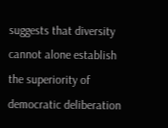suggests that diversity cannot alone establish the superiority of democratic deliberation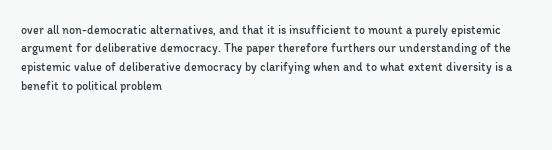over all non-democratic alternatives, and that it is insufficient to mount a purely epistemic argument for deliberative democracy. The paper therefore furthers our understanding of the epistemic value of deliberative democracy by clarifying when and to what extent diversity is a benefit to political problem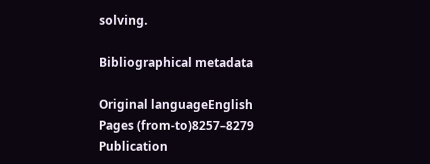solving.

Bibliographical metadata

Original languageEnglish
Pages (from-to)8257–8279
Publication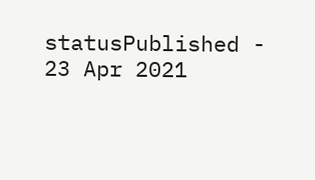statusPublished - 23 Apr 2021